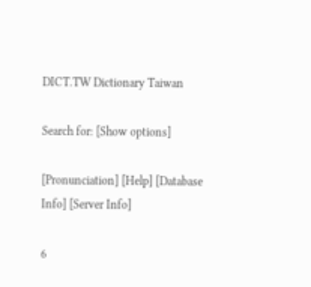DICT.TW Dictionary Taiwan

Search for: [Show options]

[Pronunciation] [Help] [Database Info] [Server Info]

6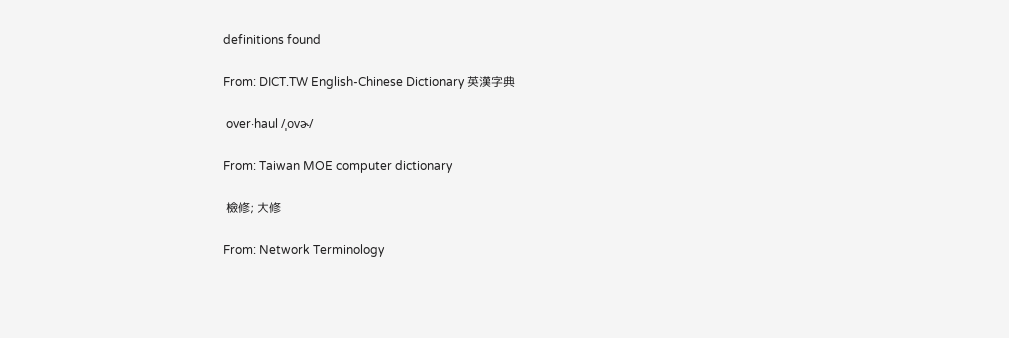definitions found

From: DICT.TW English-Chinese Dictionary 英漢字典

 over·haul /ˌovɚ/

From: Taiwan MOE computer dictionary

 檢修; 大修

From: Network Terminology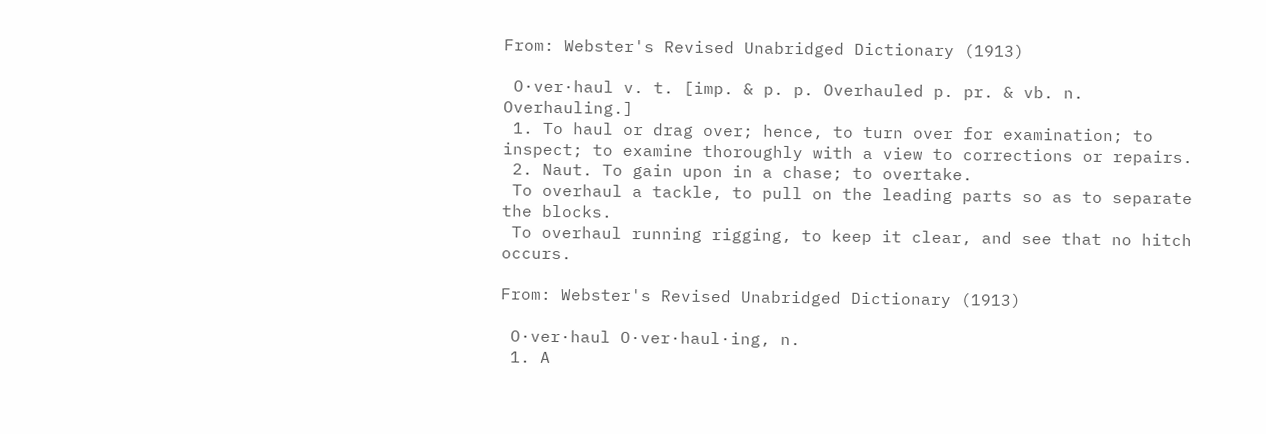From: Webster's Revised Unabridged Dictionary (1913)

 O·ver·haul v. t. [imp. & p. p. Overhauled p. pr. & vb. n. Overhauling.]
 1. To haul or drag over; hence, to turn over for examination; to inspect; to examine thoroughly with a view to corrections or repairs.
 2. Naut. To gain upon in a chase; to overtake.
 To overhaul a tackle, to pull on the leading parts so as to separate the blocks.
 To overhaul running rigging, to keep it clear, and see that no hitch occurs.

From: Webster's Revised Unabridged Dictionary (1913)

 O·ver·haul O·ver·haul·ing, n.
 1. A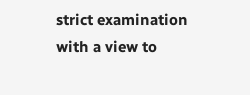strict examination with a view to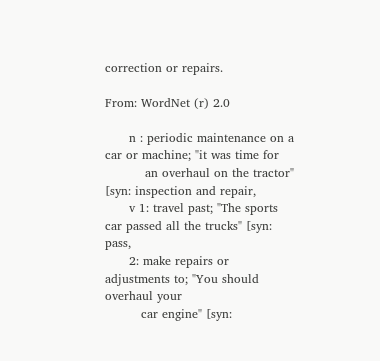correction or repairs.

From: WordNet (r) 2.0

      n : periodic maintenance on a car or machine; "it was time for
          an overhaul on the tractor" [syn: inspection and repair,
      v 1: travel past; "The sports car passed all the trucks" [syn: pass,
      2: make repairs or adjustments to; "You should overhaul your
         car engine" [syn: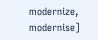modernize, modernise]